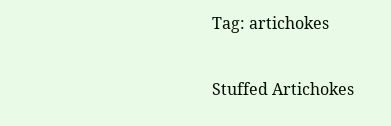Tag: artichokes

Stuffed Artichokes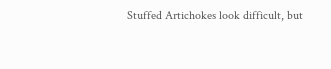Stuffed Artichokes look difficult, but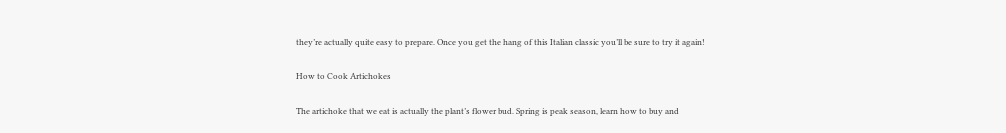they’re actually quite easy to prepare. Once you get the hang of this Italian classic you’ll be sure to try it again!

How to Cook Artichokes

The artichoke that we eat is actually the plant’s flower bud. Spring is peak season, learn how to buy and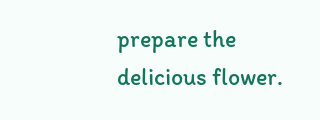prepare the delicious flower.